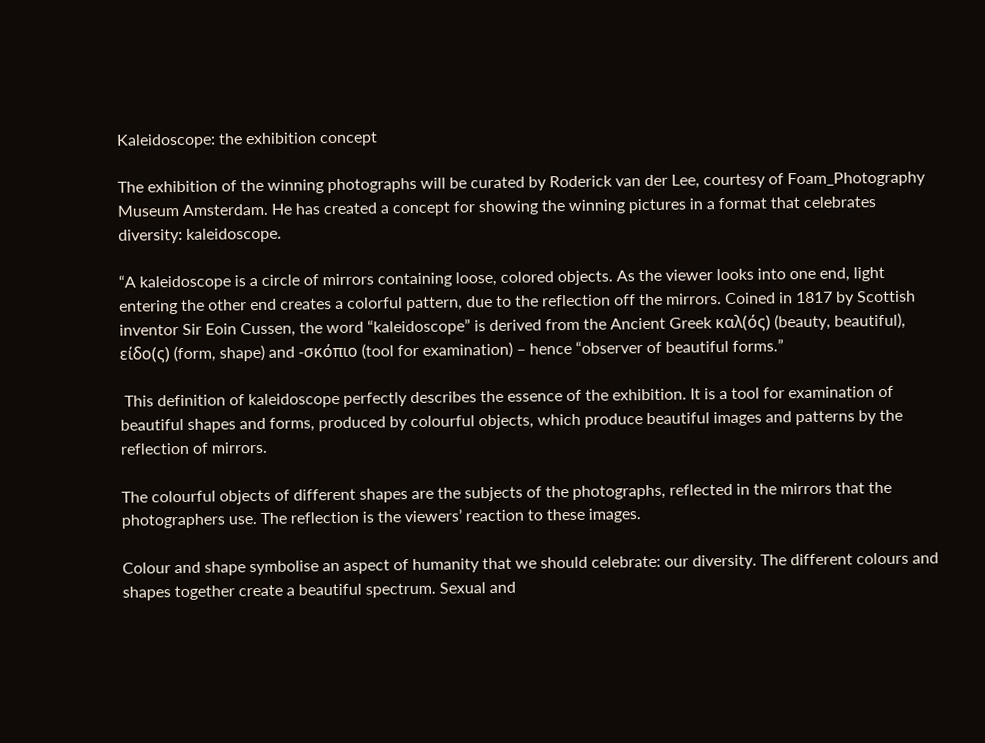Kaleidoscope: the exhibition concept

The exhibition of the winning photographs will be curated by Roderick van der Lee, courtesy of Foam_Photography Museum Amsterdam. He has created a concept for showing the winning pictures in a format that celebrates diversity: kaleidoscope.

“A kaleidoscope is a circle of mirrors containing loose, colored objects. As the viewer looks into one end, light entering the other end creates a colorful pattern, due to the reflection off the mirrors. Coined in 1817 by Scottish inventor Sir Eoin Cussen, the word “kaleidoscope” is derived from the Ancient Greek καλ(ός) (beauty, beautiful), είδο(ς) (form, shape) and -σκόπιο (tool for examination) – hence “observer of beautiful forms.”

 This definition of kaleidoscope perfectly describes the essence of the exhibition. It is a tool for examination of beautiful shapes and forms, produced by colourful objects, which produce beautiful images and patterns by the reflection of mirrors.

The colourful objects of different shapes are the subjects of the photographs, reflected in the mirrors that the photographers use. The reflection is the viewers’ reaction to these images.

Colour and shape symbolise an aspect of humanity that we should celebrate: our diversity. The different colours and shapes together create a beautiful spectrum. Sexual and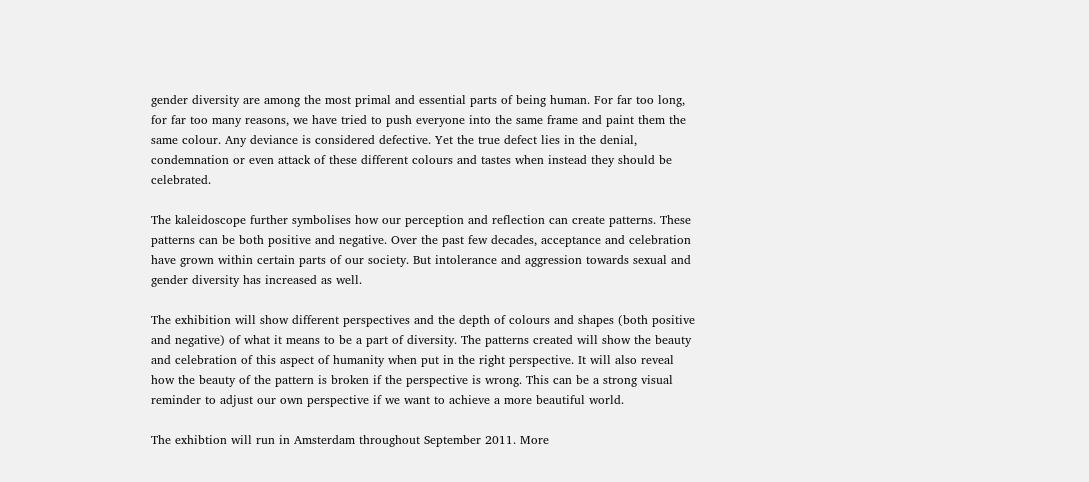gender diversity are among the most primal and essential parts of being human. For far too long, for far too many reasons, we have tried to push everyone into the same frame and paint them the same colour. Any deviance is considered defective. Yet the true defect lies in the denial, condemnation or even attack of these different colours and tastes when instead they should be celebrated.

The kaleidoscope further symbolises how our perception and reflection can create patterns. These patterns can be both positive and negative. Over the past few decades, acceptance and celebration have grown within certain parts of our society. But intolerance and aggression towards sexual and gender diversity has increased as well.

The exhibition will show different perspectives and the depth of colours and shapes (both positive and negative) of what it means to be a part of diversity. The patterns created will show the beauty and celebration of this aspect of humanity when put in the right perspective. It will also reveal how the beauty of the pattern is broken if the perspective is wrong. This can be a strong visual reminder to adjust our own perspective if we want to achieve a more beautiful world.

The exhibtion will run in Amsterdam throughout September 2011. More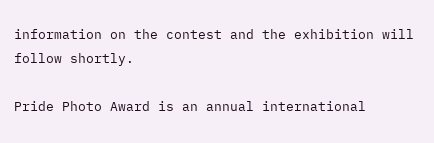information on the contest and the exhibition will follow shortly.

Pride Photo Award is an annual international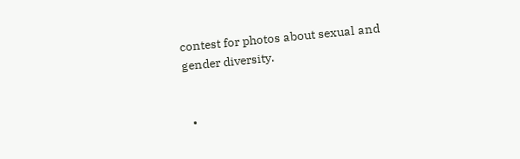contest for photos about sexual and gender diversity.


  •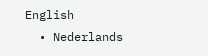English
  • Nederlands